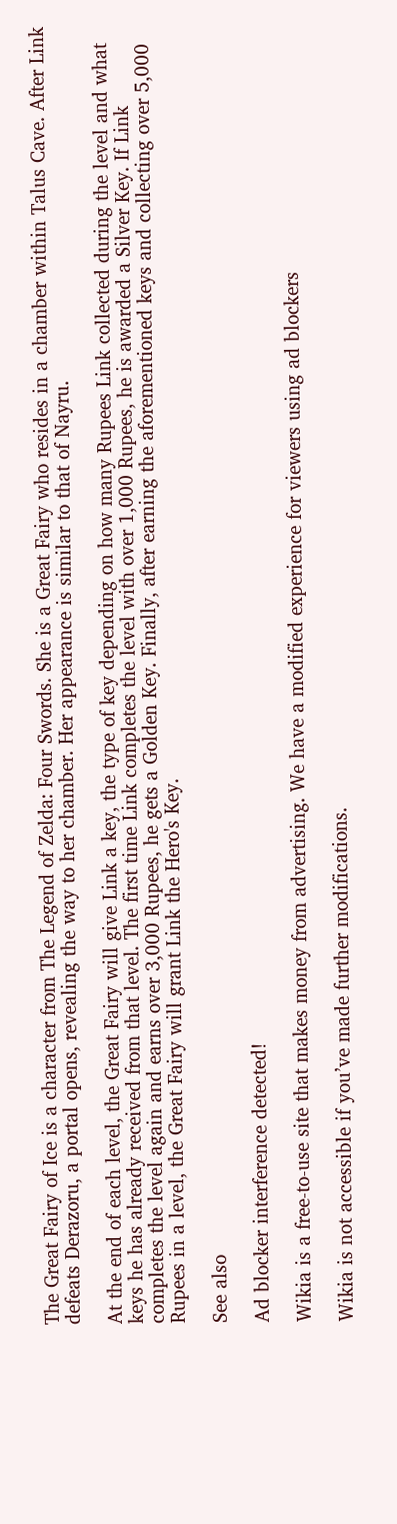The Great Fairy of Ice is a character from The Legend of Zelda: Four Swords. She is a Great Fairy who resides in a chamber within Talus Cave. After Link defeats Derazoru, a portal opens, revealing the way to her chamber. Her appearance is similar to that of Nayru.

At the end of each level, the Great Fairy will give Link a key, the type of key depending on how many Rupees Link collected during the level and what keys he has already received from that level. The first time Link completes the level with over 1,000 Rupees, he is awarded a Silver Key. If Link completes the level again and earns over 3,000 Rupees, he gets a Golden Key. Finally, after earning the aforementioned keys and collecting over 5,000 Rupees in a level, the Great Fairy will grant Link the Hero's Key.

See also

Ad blocker interference detected!

Wikia is a free-to-use site that makes money from advertising. We have a modified experience for viewers using ad blockers

Wikia is not accessible if you’ve made further modifications.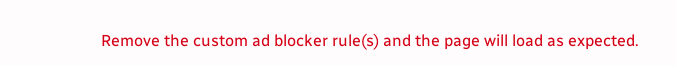Remove the custom ad blocker rule(s) and the page will load as expected.